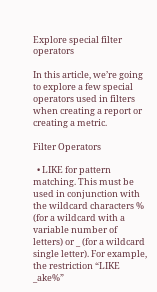Explore special filter operators

In this article, we’re going to explore a few special operators used in filters when creating a report or creating a metric.

Filter Operators

  • LIKE for pattern matching. This must be used in conjunction with the wildcard characters % (for a wildcard with a variable number of letters) or _ (for a wildcard single letter). For example, the restriction “LIKE _ake%”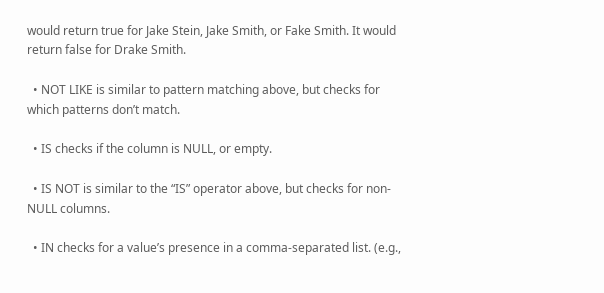would return true for Jake Stein, Jake Smith, or Fake Smith. It would return false for Drake Smith.

  • NOT LIKE is similar to pattern matching above, but checks for which patterns don’t match.

  • IS checks if the column is NULL, or empty.

  • IS NOT is similar to the “IS” operator above, but checks for non-NULL columns.

  • IN checks for a value’s presence in a comma-separated list. (e.g.,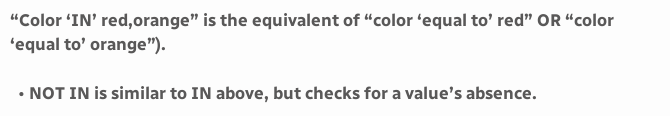“Color ‘IN’ red,orange” is the equivalent of “color ‘equal to’ red” OR “color ‘equal to’ orange”).

  • NOT IN is similar to IN above, but checks for a value’s absence.